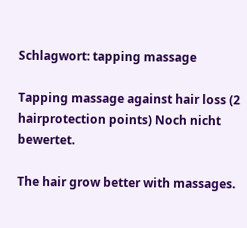Schlagwort: tapping massage

Tapping massage against hair loss (2 hairprotection points) Noch nicht bewertet.

The hair grow better with massages.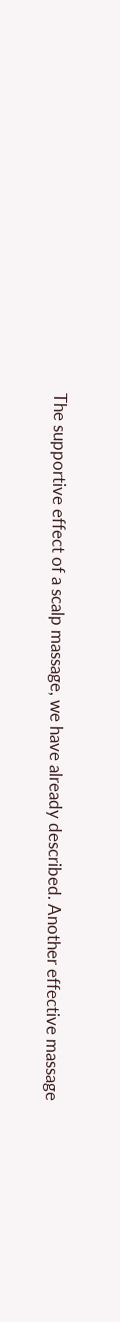The supportive effect of a scalp massage, we have already described. Another effective massage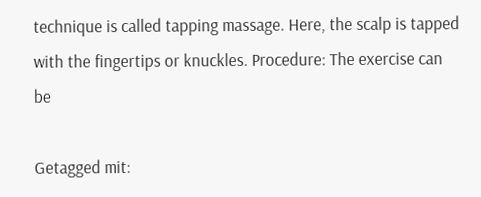technique is called tapping massage. Here, the scalp is tapped with the fingertips or knuckles. Procedure: The exercise can be

Getagged mit: